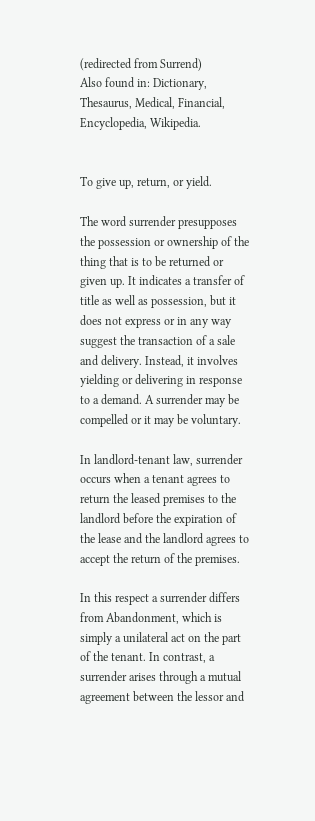(redirected from Surrend)
Also found in: Dictionary, Thesaurus, Medical, Financial, Encyclopedia, Wikipedia.


To give up, return, or yield.

The word surrender presupposes the possession or ownership of the thing that is to be returned or given up. It indicates a transfer of title as well as possession, but it does not express or in any way suggest the transaction of a sale and delivery. Instead, it involves yielding or delivering in response to a demand. A surrender may be compelled or it may be voluntary.

In landlord-tenant law, surrender occurs when a tenant agrees to return the leased premises to the landlord before the expiration of the lease and the landlord agrees to accept the return of the premises.

In this respect a surrender differs from Abandonment, which is simply a unilateral act on the part of the tenant. In contrast, a surrender arises through a mutual agreement between the lessor and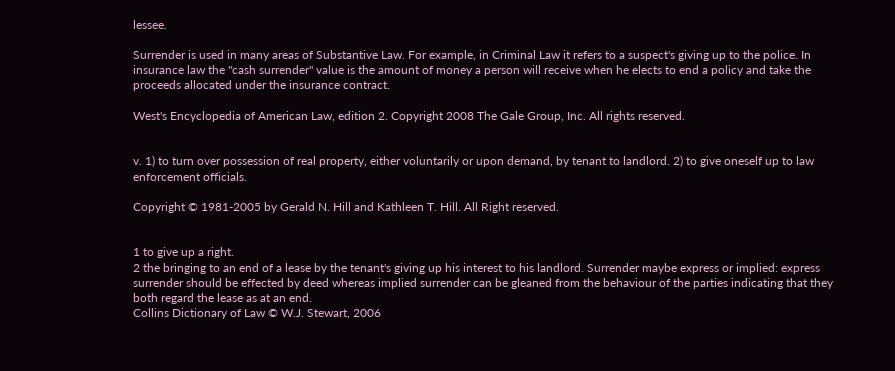lessee.

Surrender is used in many areas of Substantive Law. For example, in Criminal Law it refers to a suspect's giving up to the police. In insurance law the "cash surrender" value is the amount of money a person will receive when he elects to end a policy and take the proceeds allocated under the insurance contract.

West's Encyclopedia of American Law, edition 2. Copyright 2008 The Gale Group, Inc. All rights reserved.


v. 1) to turn over possession of real property, either voluntarily or upon demand, by tenant to landlord. 2) to give oneself up to law enforcement officials.

Copyright © 1981-2005 by Gerald N. Hill and Kathleen T. Hill. All Right reserved.


1 to give up a right.
2 the bringing to an end of a lease by the tenant's giving up his interest to his landlord. Surrender maybe express or implied: express surrender should be effected by deed whereas implied surrender can be gleaned from the behaviour of the parties indicating that they both regard the lease as at an end.
Collins Dictionary of Law © W.J. Stewart, 2006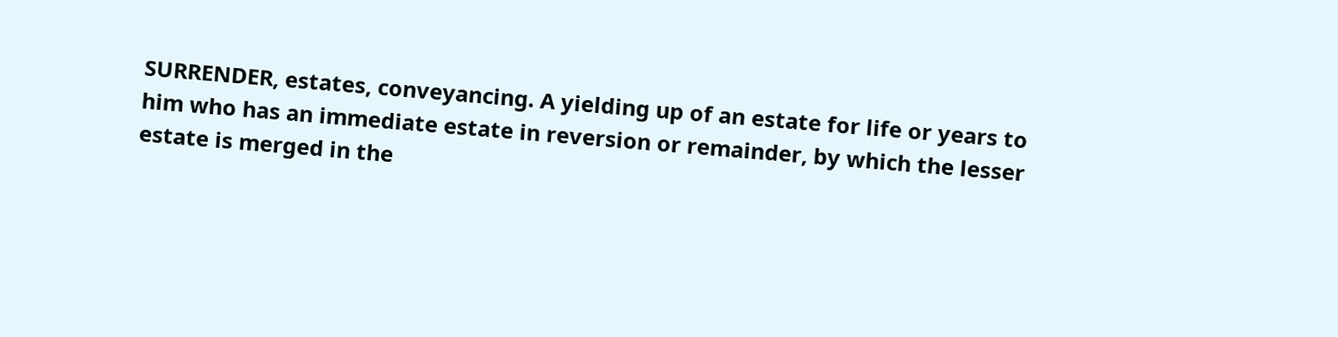SURRENDER, estates, conveyancing. A yielding up of an estate for life or years to him who has an immediate estate in reversion or remainder, by which the lesser estate is merged in the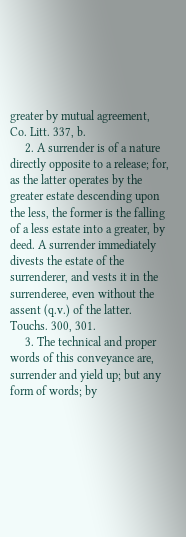greater by mutual agreement, Co. Litt. 337, b.
     2. A surrender is of a nature directly opposite to a release; for, as the latter operates by the greater estate descending upon the less, the former is the falling of a less estate into a greater, by deed. A surrender immediately divests the estate of the surrenderer, and vests it in the surrenderee, even without the assent (q.v.) of the latter. Touchs. 300, 301.
     3. The technical and proper words of this conveyance are, surrender and yield up; but any form of words; by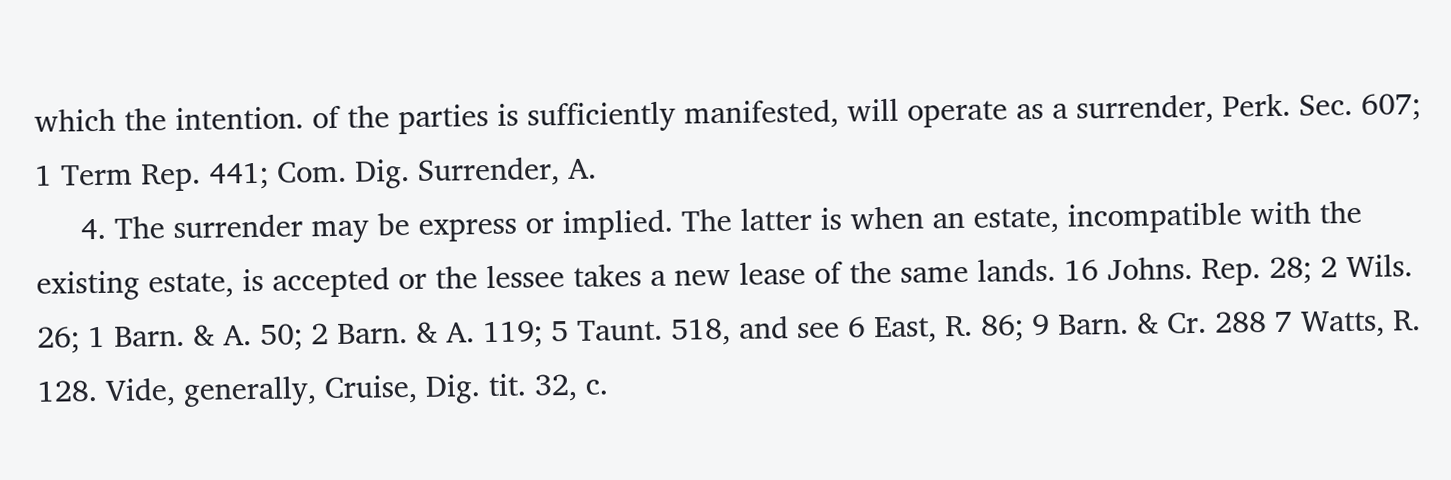which the intention. of the parties is sufficiently manifested, will operate as a surrender, Perk. Sec. 607; 1 Term Rep. 441; Com. Dig. Surrender, A.
     4. The surrender may be express or implied. The latter is when an estate, incompatible with the existing estate, is accepted or the lessee takes a new lease of the same lands. 16 Johns. Rep. 28; 2 Wils. 26; 1 Barn. & A. 50; 2 Barn. & A. 119; 5 Taunt. 518, and see 6 East, R. 86; 9 Barn. & Cr. 288 7 Watts, R. 128. Vide, generally, Cruise, Dig. tit. 32, c.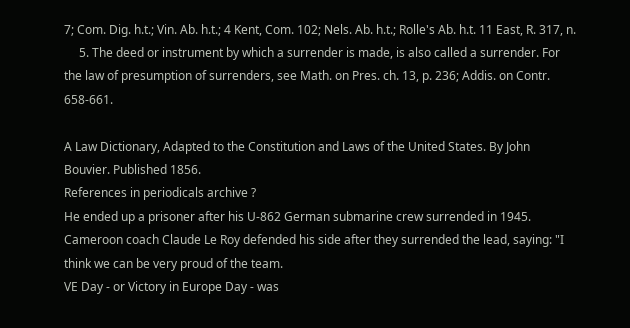7; Com. Dig. h.t.; Vin. Ab. h.t.; 4 Kent, Com. 102; Nels. Ab. h.t.; Rolle's Ab. h.t. 11 East, R. 317, n.
     5. The deed or instrument by which a surrender is made, is also called a surrender. For the law of presumption of surrenders, see Math. on Pres. ch. 13, p. 236; Addis. on Contr. 658-661.

A Law Dictionary, Adapted to the Constitution and Laws of the United States. By John Bouvier. Published 1856.
References in periodicals archive ?
He ended up a prisoner after his U-862 German submarine crew surrended in 1945.
Cameroon coach Claude Le Roy defended his side after they surrended the lead, saying: "I think we can be very proud of the team.
VE Day - or Victory in Europe Day - was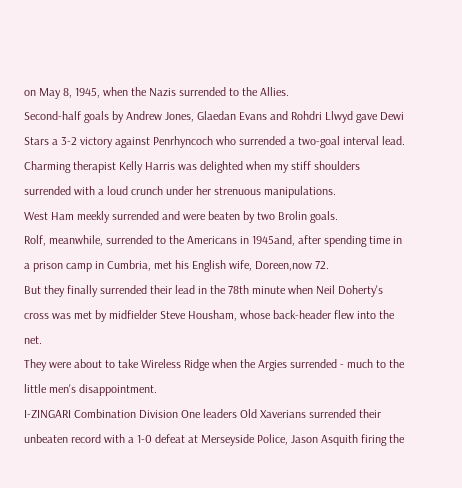on May 8, 1945, when the Nazis surrended to the Allies.
Second-half goals by Andrew Jones, Glaedan Evans and Rohdri Llwyd gave Dewi Stars a 3-2 victory against Penrhyncoch who surrended a two-goal interval lead.
Charming therapist Kelly Harris was delighted when my stiff shoulders surrended with a loud crunch under her strenuous manipulations.
West Ham meekly surrended and were beaten by two Brolin goals.
Rolf, meanwhile, surrended to the Americans in 1945and, after spending time in a prison camp in Cumbria, met his English wife, Doreen,now 72.
But they finally surrended their lead in the 78th minute when Neil Doherty's cross was met by midfielder Steve Housham, whose back-header flew into the net.
They were about to take Wireless Ridge when the Argies surrended - much to the little men's disappointment.
I-ZINGARI Combination Division One leaders Old Xaverians surrended their unbeaten record with a 1-0 defeat at Merseyside Police, Jason Asquith firing the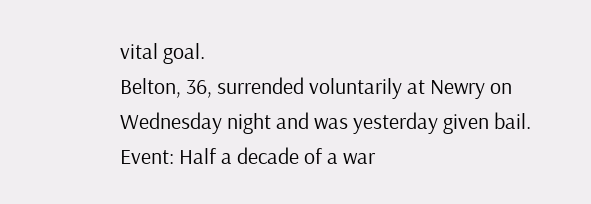vital goal.
Belton, 36, surrended voluntarily at Newry on Wednesday night and was yesterday given bail.
Event: Half a decade of a war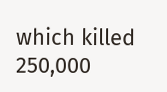which killed 250,000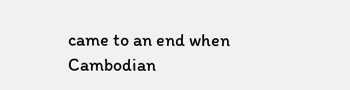came to an end when Cambodian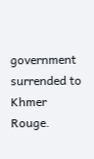government surrended to Khmer Rouge.